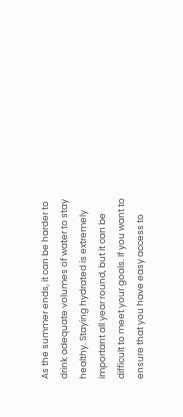As the summer ends, it can be harder to drink adequate volumes of water to stay healthy. Staying hydrated is extremely important all year round, but it can be difficult to meet your goals. If you want to ensure that you have easy access to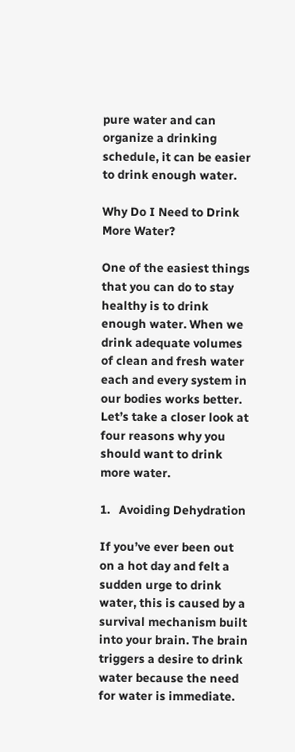pure water and can organize a drinking schedule, it can be easier to drink enough water.

Why Do I Need to Drink More Water?

One of the easiest things that you can do to stay healthy is to drink enough water. When we drink adequate volumes of clean and fresh water each and every system in our bodies works better. Let’s take a closer look at four reasons why you should want to drink more water.

1.   Avoiding Dehydration

If you’ve ever been out on a hot day and felt a sudden urge to drink water, this is caused by a survival mechanism built into your brain. The brain triggers a desire to drink water because the need for water is immediate.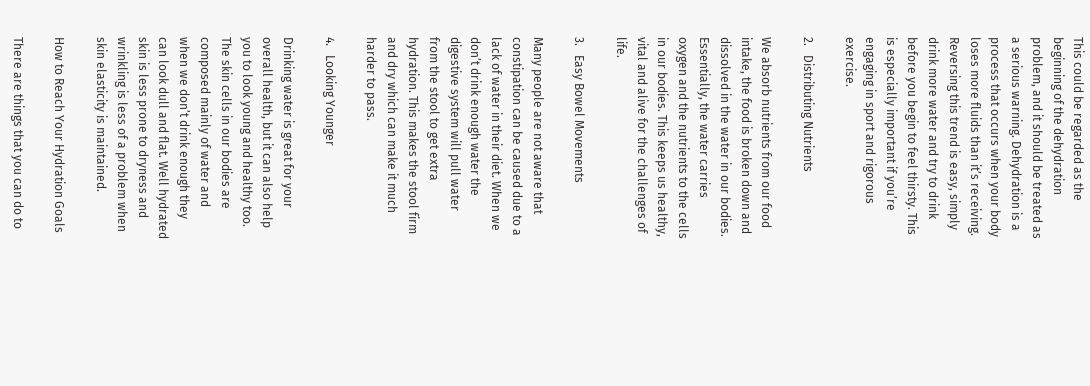This could be regarded as the beginning of the dehydration problem, and it should be treated as a serious warning. Dehydration is a process that occurs when your body loses more fluids than it’s receiving. Reversing this trend is easy, simply drink more water and try to drink before you begin to feel thirsty. This is especially important if you’re engaging in sport and rigorous exercise.

2.   Distributing Nutrients

We absorb nutrients from our food intake, the food is broken down and dissolved in the water in our bodies. Essentially, the water carries oxygen and the nutrients to the cells in our bodies. This keeps us healthy, vital and alive for the challenges of life.

3.   Easy Bowel Movements

Many people are not aware that constipation can be caused due to a lack of water in their diet. When we don’t drink enough water the digestive system will pull water from the stool to get extra hydration. This makes the stool firm and dry which can make it much harder to pass.

4.   Looking Younger

Drinking water is great for your overall health, but it can also help you to look young and healthy too. The skin cells in our bodies are composed mainly of water and when we don’t drink enough they can look dull and flat. Well hydrated skin is less prone to dryness and wrinkling is less of a problem when skin elasticity is maintained.

How to Reach Your Hydration Goals

There are things that you can do to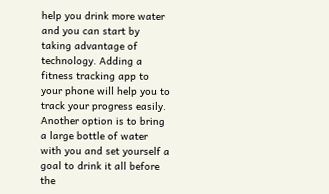help you drink more water and you can start by taking advantage of technology. Adding a fitness tracking app to your phone will help you to track your progress easily. Another option is to bring a large bottle of water with you and set yourself a goal to drink it all before the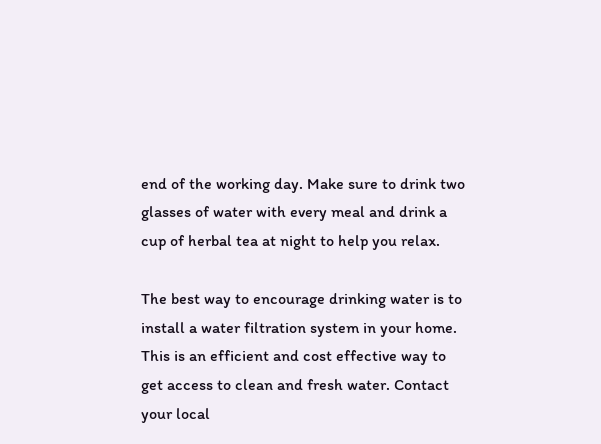end of the working day. Make sure to drink two glasses of water with every meal and drink a cup of herbal tea at night to help you relax.

The best way to encourage drinking water is to install a water filtration system in your home. This is an efficient and cost effective way to get access to clean and fresh water. Contact your local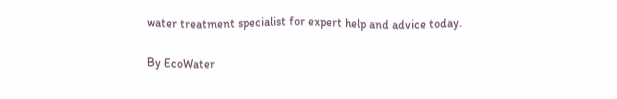water treatment specialist for expert help and advice today.

By EcoWater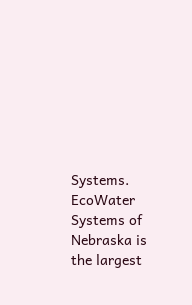Systems.
EcoWater Systems of Nebraska is the largest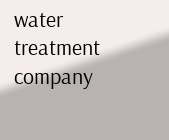water treatment company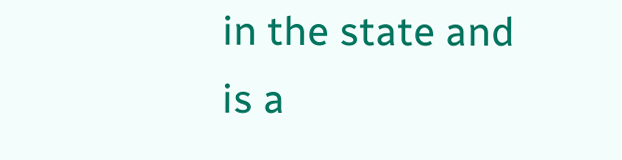in the state and is a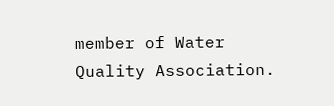member of Water Quality Association.